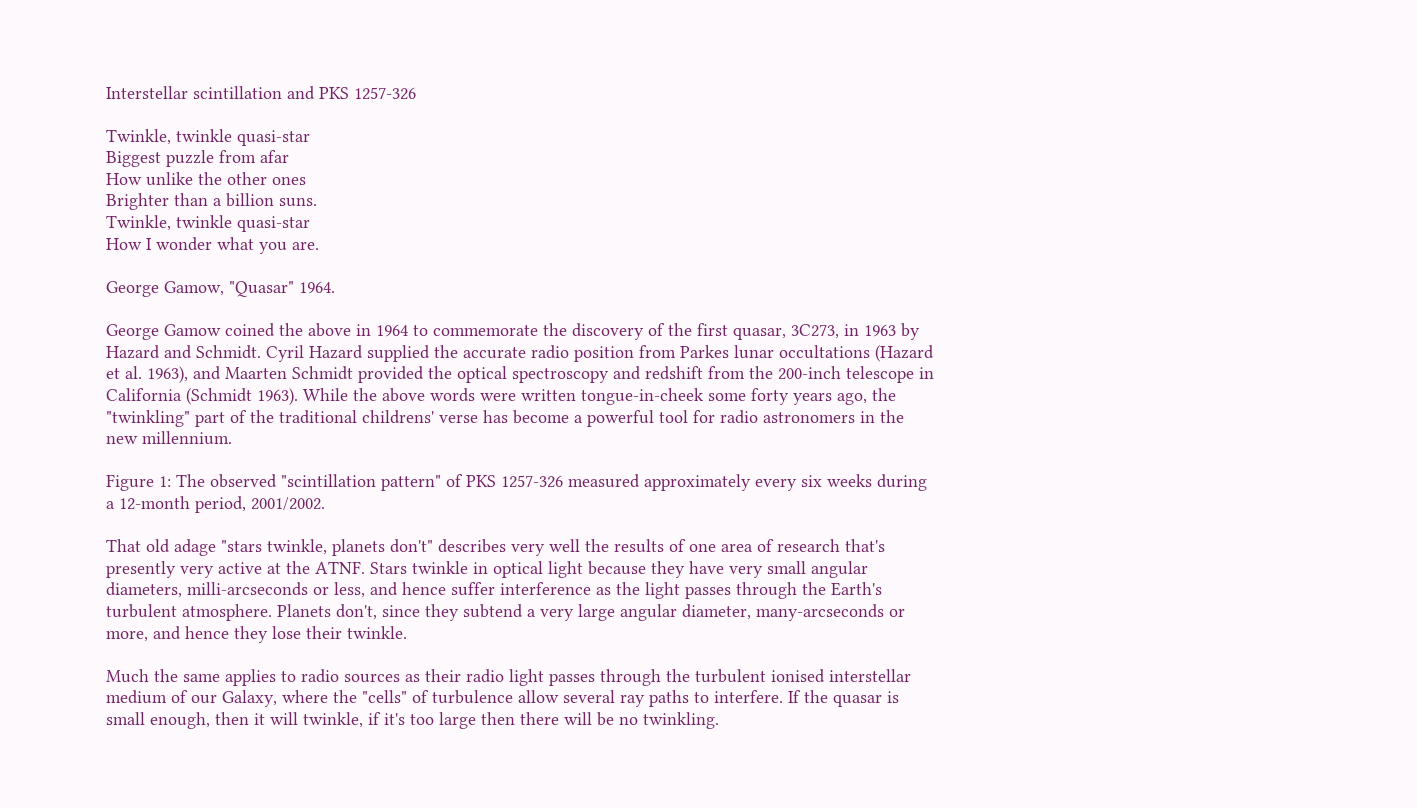Interstellar scintillation and PKS 1257-326

Twinkle, twinkle quasi-star
Biggest puzzle from afar
How unlike the other ones
Brighter than a billion suns.
Twinkle, twinkle quasi-star
How I wonder what you are.

George Gamow, "Quasar" 1964.

George Gamow coined the above in 1964 to commemorate the discovery of the first quasar, 3C273, in 1963 by Hazard and Schmidt. Cyril Hazard supplied the accurate radio position from Parkes lunar occultations (Hazard et al. 1963), and Maarten Schmidt provided the optical spectroscopy and redshift from the 200-inch telescope in California (Schmidt 1963). While the above words were written tongue-in-cheek some forty years ago, the "twinkling" part of the traditional childrens' verse has become a powerful tool for radio astronomers in the new millennium.

Figure 1: The observed "scintillation pattern" of PKS 1257-326 measured approximately every six weeks during a 12-month period, 2001/2002.

That old adage "stars twinkle, planets don't" describes very well the results of one area of research that's presently very active at the ATNF. Stars twinkle in optical light because they have very small angular diameters, milli-arcseconds or less, and hence suffer interference as the light passes through the Earth's turbulent atmosphere. Planets don't, since they subtend a very large angular diameter, many-arcseconds or more, and hence they lose their twinkle.

Much the same applies to radio sources as their radio light passes through the turbulent ionised interstellar medium of our Galaxy, where the "cells" of turbulence allow several ray paths to interfere. If the quasar is small enough, then it will twinkle, if it's too large then there will be no twinkling.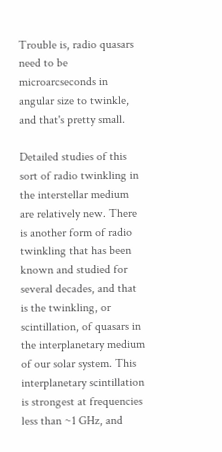Trouble is, radio quasars need to be microarcseconds in angular size to twinkle, and that's pretty small.

Detailed studies of this sort of radio twinkling in the interstellar medium are relatively new. There is another form of radio twinkling that has been known and studied for several decades, and that is the twinkling, or scintillation, of quasars in the interplanetary medium of our solar system. This interplanetary scintillation is strongest at frequencies less than ~1 GHz, and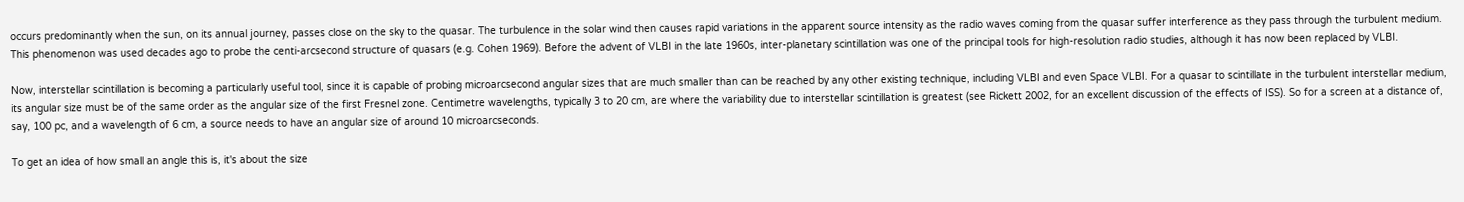occurs predominantly when the sun, on its annual journey, passes close on the sky to the quasar. The turbulence in the solar wind then causes rapid variations in the apparent source intensity as the radio waves coming from the quasar suffer interference as they pass through the turbulent medium. This phenomenon was used decades ago to probe the centi-arcsecond structure of quasars (e.g. Cohen 1969). Before the advent of VLBI in the late 1960s, inter-planetary scintillation was one of the principal tools for high-resolution radio studies, although it has now been replaced by VLBI.

Now, interstellar scintillation is becoming a particularly useful tool, since it is capable of probing microarcsecond angular sizes that are much smaller than can be reached by any other existing technique, including VLBI and even Space VLBI. For a quasar to scintillate in the turbulent interstellar medium, its angular size must be of the same order as the angular size of the first Fresnel zone. Centimetre wavelengths, typically 3 to 20 cm, are where the variability due to interstellar scintillation is greatest (see Rickett 2002, for an excellent discussion of the effects of ISS). So for a screen at a distance of, say, 100 pc, and a wavelength of 6 cm, a source needs to have an angular size of around 10 microarcseconds.

To get an idea of how small an angle this is, it's about the size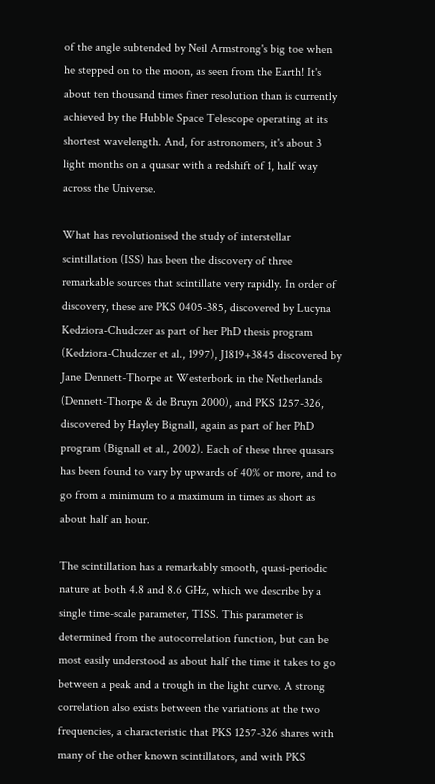of the angle subtended by Neil Armstrong's big toe when he stepped on to the moon, as seen from the Earth! It's about ten thousand times finer resolution than is currently achieved by the Hubble Space Telescope operating at its shortest wavelength. And, for astronomers, it's about 3 light months on a quasar with a redshift of 1, half way across the Universe.

What has revolutionised the study of interstellar scintillation (ISS) has been the discovery of three remarkable sources that scintillate very rapidly. In order of discovery, these are PKS 0405-385, discovered by Lucyna Kedziora-Chudczer as part of her PhD thesis program (Kedziora-Chudczer et al., 1997), J1819+3845 discovered by Jane Dennett-Thorpe at Westerbork in the Netherlands (Dennett-Thorpe & de Bruyn 2000), and PKS 1257-326, discovered by Hayley Bignall, again as part of her PhD program (Bignall et al., 2002). Each of these three quasars has been found to vary by upwards of 40% or more, and to go from a minimum to a maximum in times as short as about half an hour.

The scintillation has a remarkably smooth, quasi-periodic nature at both 4.8 and 8.6 GHz, which we describe by a single time-scale parameter, TISS. This parameter is determined from the autocorrelation function, but can be most easily understood as about half the time it takes to go between a peak and a trough in the light curve. A strong correlation also exists between the variations at the two frequencies, a characteristic that PKS 1257-326 shares with many of the other known scintillators, and with PKS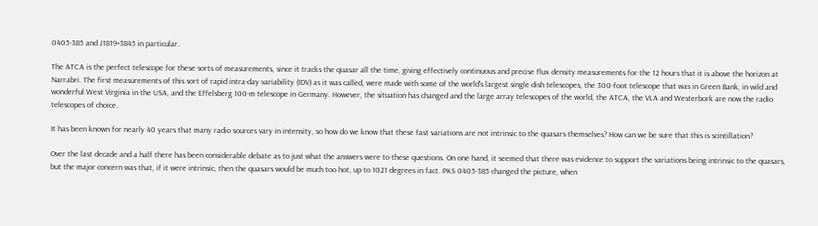0405-385 and J1819+3845 in particular.

The ATCA is the perfect telescope for these sorts of measurements, since it tracks the quasar all the time, giving effectively continuous and precise flux density measurements for the 12 hours that it is above the horizon at Narrabri. The first measurements of this sort of rapid intra-day variability (IDV) as it was called, were made with some of the world's largest single dish telescopes, the 300-foot telescope that was in Green Bank, in wild and wonderful West Virginia in the USA, and the Effelsberg 100-m telescope in Germany. However, the situation has changed and the large array telescopes of the world, the ATCA, the VLA and Westerbork are now the radio telescopes of choice.

It has been known for nearly 40 years that many radio sources vary in intensity, so how do we know that these fast variations are not intrinsic to the quasars themselves? How can we be sure that this is scintillation?

Over the last decade and a half there has been considerable debate as to just what the answers were to these questions. On one hand, it seemed that there was evidence to support the variations being intrinsic to the quasars, but the major concern was that, if it were intrinsic, then the quasars would be much too hot, up to 1021 degrees in fact. PKS 0405-385 changed the picture, when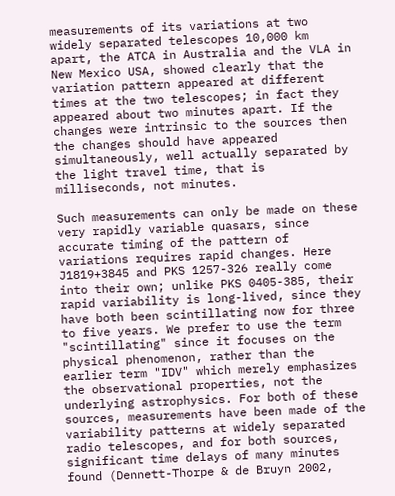measurements of its variations at two widely separated telescopes 10,000 km apart, the ATCA in Australia and the VLA in New Mexico USA, showed clearly that the variation pattern appeared at different times at the two telescopes; in fact they appeared about two minutes apart. If the changes were intrinsic to the sources then the changes should have appeared simultaneously, well actually separated by the light travel time, that is milliseconds, not minutes.

Such measurements can only be made on these very rapidly variable quasars, since accurate timing of the pattern of variations requires rapid changes. Here J1819+3845 and PKS 1257-326 really come into their own; unlike PKS 0405-385, their rapid variability is long-lived, since they have both been scintillating now for three to five years. We prefer to use the term "scintillating" since it focuses on the physical phenomenon, rather than the earlier term "IDV" which merely emphasizes the observational properties, not the underlying astrophysics. For both of these sources, measurements have been made of the variability patterns at widely separated radio telescopes, and for both sources, significant time delays of many minutes found (Dennett-Thorpe & de Bruyn 2002,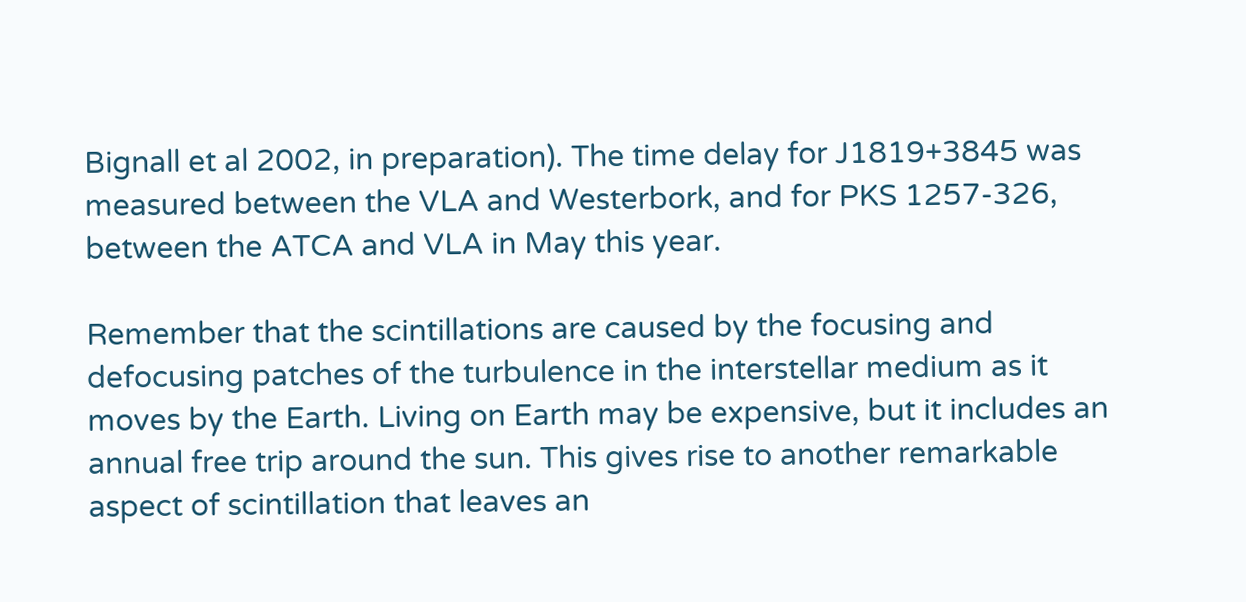Bignall et al 2002, in preparation). The time delay for J1819+3845 was measured between the VLA and Westerbork, and for PKS 1257-326, between the ATCA and VLA in May this year.

Remember that the scintillations are caused by the focusing and defocusing patches of the turbulence in the interstellar medium as it moves by the Earth. Living on Earth may be expensive, but it includes an annual free trip around the sun. This gives rise to another remarkable aspect of scintillation that leaves an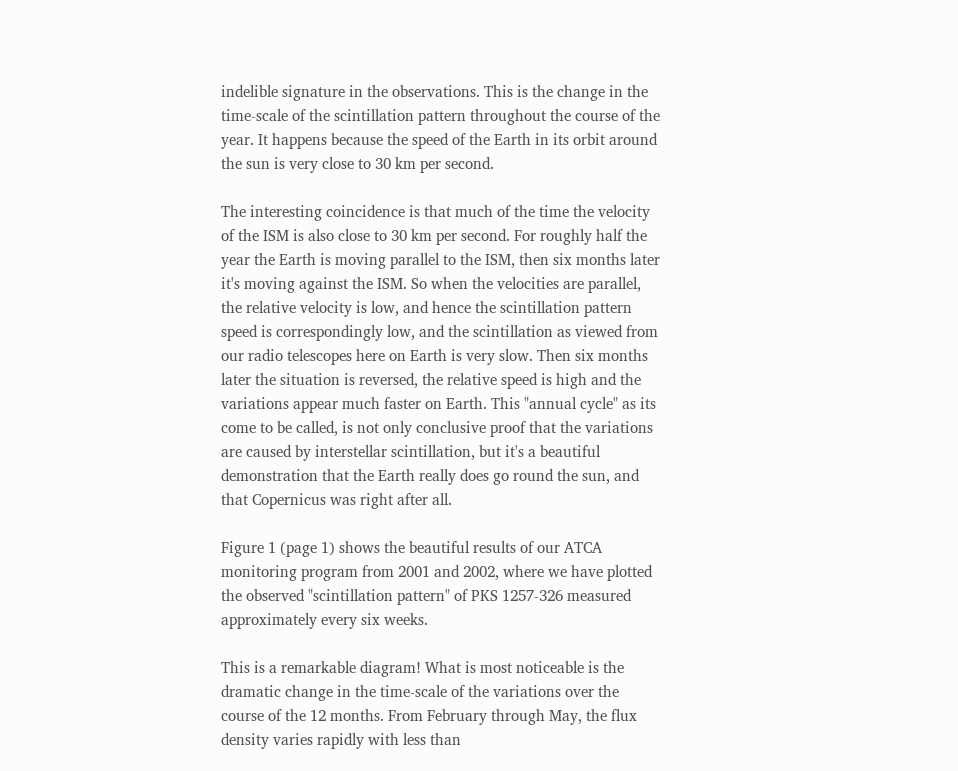indelible signature in the observations. This is the change in the time-scale of the scintillation pattern throughout the course of the year. It happens because the speed of the Earth in its orbit around the sun is very close to 30 km per second.

The interesting coincidence is that much of the time the velocity of the ISM is also close to 30 km per second. For roughly half the year the Earth is moving parallel to the ISM, then six months later it's moving against the ISM. So when the velocities are parallel, the relative velocity is low, and hence the scintillation pattern speed is correspondingly low, and the scintillation as viewed from our radio telescopes here on Earth is very slow. Then six months later the situation is reversed, the relative speed is high and the variations appear much faster on Earth. This "annual cycle" as its come to be called, is not only conclusive proof that the variations are caused by interstellar scintillation, but it's a beautiful demonstration that the Earth really does go round the sun, and that Copernicus was right after all.

Figure 1 (page 1) shows the beautiful results of our ATCA monitoring program from 2001 and 2002, where we have plotted the observed "scintillation pattern" of PKS 1257-326 measured approximately every six weeks.

This is a remarkable diagram! What is most noticeable is the dramatic change in the time-scale of the variations over the course of the 12 months. From February through May, the flux density varies rapidly with less than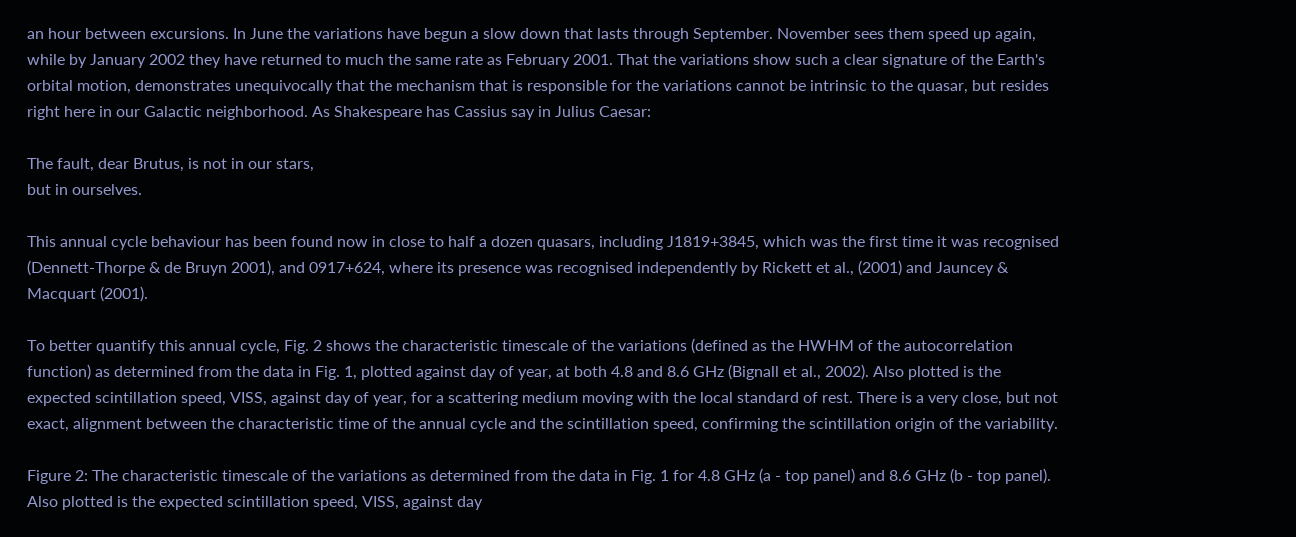an hour between excursions. In June the variations have begun a slow down that lasts through September. November sees them speed up again, while by January 2002 they have returned to much the same rate as February 2001. That the variations show such a clear signature of the Earth's orbital motion, demonstrates unequivocally that the mechanism that is responsible for the variations cannot be intrinsic to the quasar, but resides right here in our Galactic neighborhood. As Shakespeare has Cassius say in Julius Caesar:

The fault, dear Brutus, is not in our stars,
but in ourselves.

This annual cycle behaviour has been found now in close to half a dozen quasars, including J1819+3845, which was the first time it was recognised (Dennett-Thorpe & de Bruyn 2001), and 0917+624, where its presence was recognised independently by Rickett et al., (2001) and Jauncey & Macquart (2001).

To better quantify this annual cycle, Fig. 2 shows the characteristic timescale of the variations (defined as the HWHM of the autocorrelation function) as determined from the data in Fig. 1, plotted against day of year, at both 4.8 and 8.6 GHz (Bignall et al., 2002). Also plotted is the expected scintillation speed, VISS, against day of year, for a scattering medium moving with the local standard of rest. There is a very close, but not exact, alignment between the characteristic time of the annual cycle and the scintillation speed, confirming the scintillation origin of the variability.

Figure 2: The characteristic timescale of the variations as determined from the data in Fig. 1 for 4.8 GHz (a - top panel) and 8.6 GHz (b - top panel). Also plotted is the expected scintillation speed, VISS, against day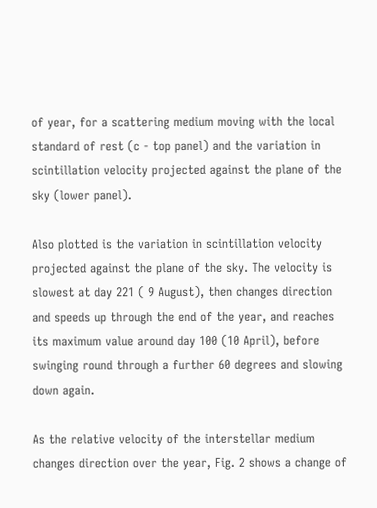of year, for a scattering medium moving with the local standard of rest (c - top panel) and the variation in scintillation velocity projected against the plane of the sky (lower panel).

Also plotted is the variation in scintillation velocity projected against the plane of the sky. The velocity is slowest at day 221 ( 9 August), then changes direction and speeds up through the end of the year, and reaches its maximum value around day 100 (10 April), before swinging round through a further 60 degrees and slowing down again.

As the relative velocity of the interstellar medium changes direction over the year, Fig. 2 shows a change of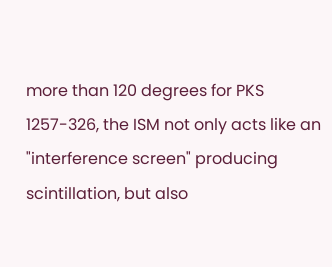more than 120 degrees for PKS 1257-326, the ISM not only acts like an "interference screen" producing scintillation, but also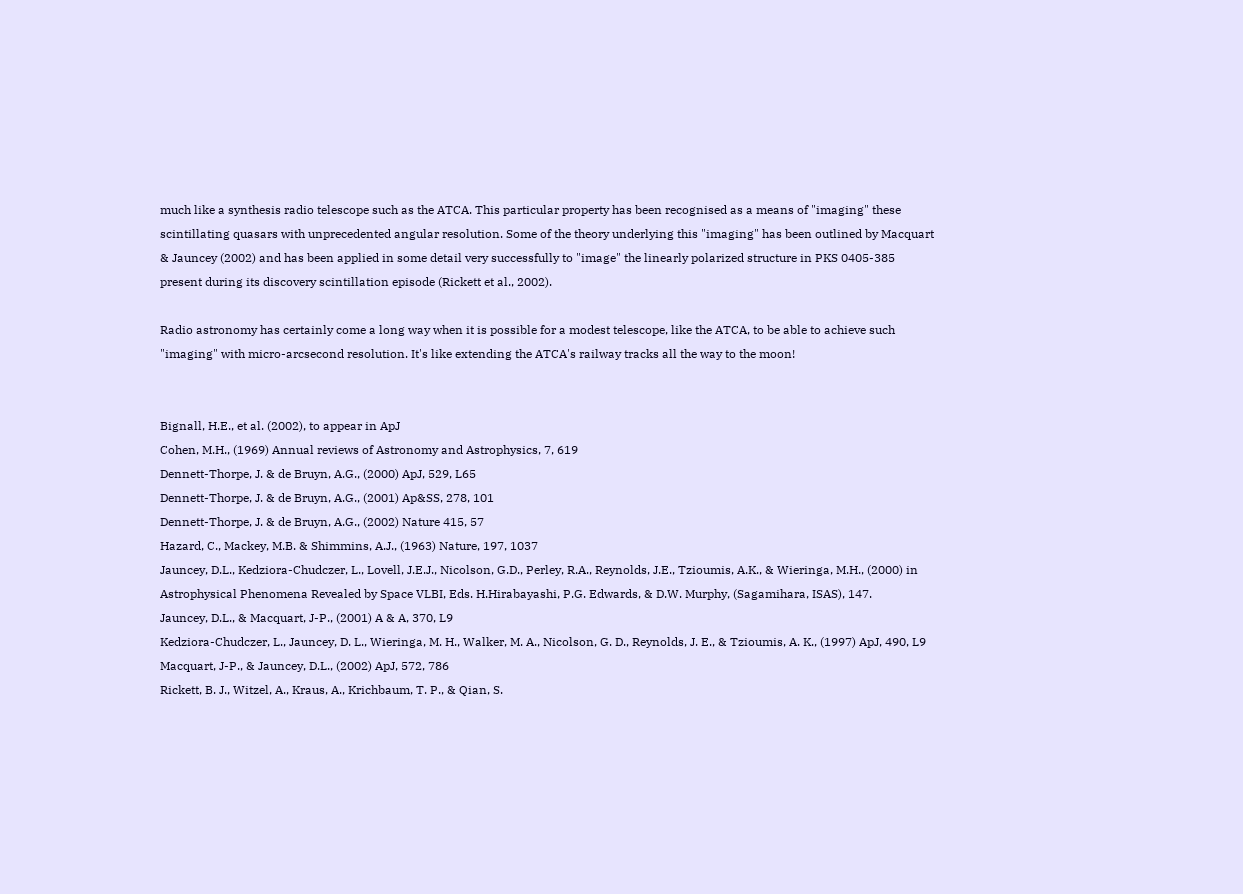much like a synthesis radio telescope such as the ATCA. This particular property has been recognised as a means of "imaging" these scintillating quasars with unprecedented angular resolution. Some of the theory underlying this "imaging" has been outlined by Macquart & Jauncey (2002) and has been applied in some detail very successfully to "image" the linearly polarized structure in PKS 0405-385 present during its discovery scintillation episode (Rickett et al., 2002).

Radio astronomy has certainly come a long way when it is possible for a modest telescope, like the ATCA, to be able to achieve such "imaging" with micro-arcsecond resolution. It's like extending the ATCA's railway tracks all the way to the moon!


Bignall, H.E., et al. (2002), to appear in ApJ
Cohen, M.H., (1969) Annual reviews of Astronomy and Astrophysics, 7, 619
Dennett-Thorpe, J. & de Bruyn, A.G., (2000) ApJ, 529, L65
Dennett-Thorpe, J. & de Bruyn, A.G., (2001) Ap&SS, 278, 101
Dennett-Thorpe, J. & de Bruyn, A.G., (2002) Nature 415, 57
Hazard, C., Mackey, M.B. & Shimmins, A.J., (1963) Nature, 197, 1037
Jauncey, D.L., Kedziora-Chudczer, L., Lovell, J.E.J., Nicolson, G.D., Perley, R.A., Reynolds, J.E., Tzioumis, A.K., & Wieringa, M.H., (2000) in Astrophysical Phenomena Revealed by Space VLBI, Eds. H.Hirabayashi, P.G. Edwards, & D.W. Murphy, (Sagamihara, ISAS), 147.
Jauncey, D.L., & Macquart, J-P., (2001) A & A, 370, L9
Kedziora-Chudczer, L., Jauncey, D. L., Wieringa, M. H., Walker, M. A., Nicolson, G. D., Reynolds, J. E., & Tzioumis, A. K., (1997) ApJ, 490, L9 Macquart, J-P., & Jauncey, D.L., (2002) ApJ, 572, 786
Rickett, B. J., Witzel, A., Kraus, A., Krichbaum, T. P., & Qian, S.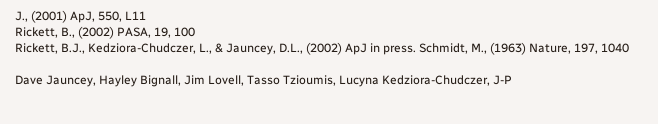J., (2001) ApJ, 550, L11
Rickett, B., (2002) PASA, 19, 100
Rickett, B.J., Kedziora-Chudczer, L., & Jauncey, D.L., (2002) ApJ in press. Schmidt, M., (1963) Nature, 197, 1040

Dave Jauncey, Hayley Bignall, Jim Lovell, Tasso Tzioumis, Lucyna Kedziora-Chudczer, J-P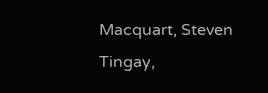Macquart, Steven Tingay,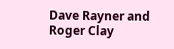Dave Rayner and Roger Clay